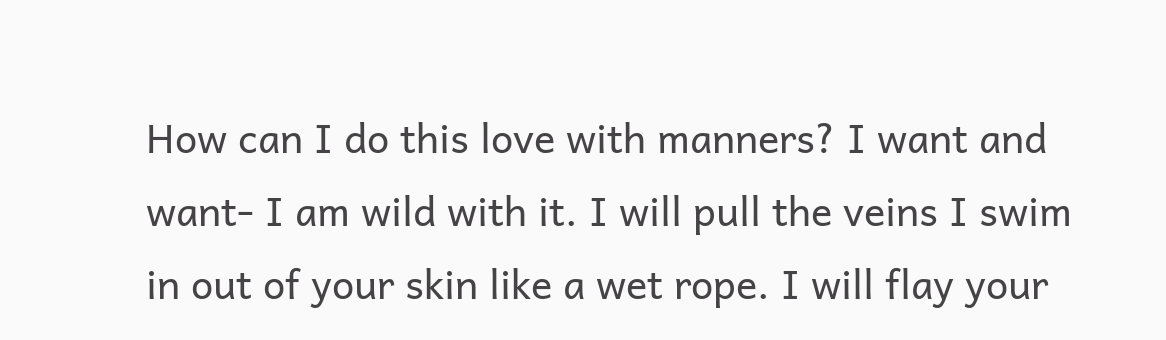How can I do this love with manners? I want and want- I am wild with it. I will pull the veins I swim in out of your skin like a wet rope. I will flay your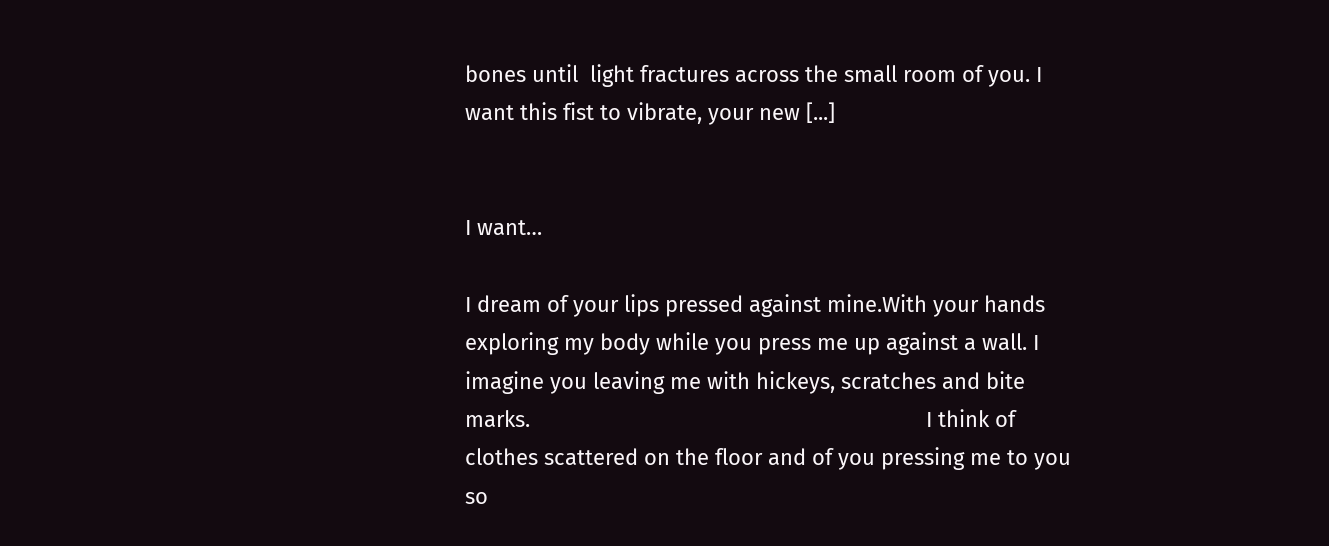bones until  light fractures across the small room of you. I want this fist to vibrate, your new [...]


I want…

I dream of your lips pressed against mine.With your hands exploring my body while you press me up against a wall. I imagine you leaving me with hickeys, scratches and bite marks.                                                                  I think of clothes scattered on the floor and of you pressing me to you so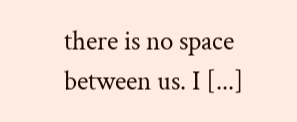there is no space between us. I [...]